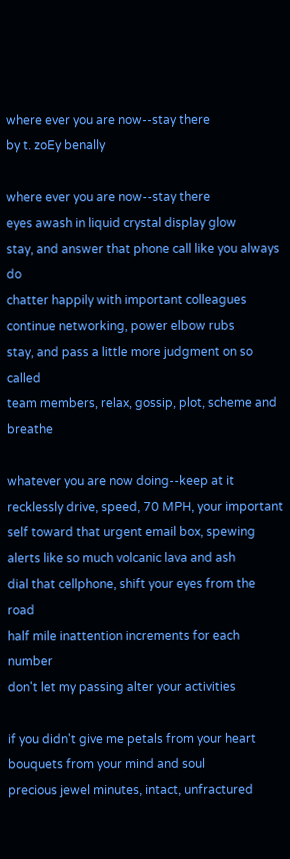where ever you are now--stay there
by t. zoEy benally

where ever you are now--stay there
eyes awash in liquid crystal display glow
stay, and answer that phone call like you always do
chatter happily with important colleagues
continue networking, power elbow rubs
stay, and pass a little more judgment on so called
team members, relax, gossip, plot, scheme and breathe

whatever you are now doing--keep at it
recklessly drive, speed, 70 MPH, your important
self toward that urgent email box, spewing
alerts like so much volcanic lava and ash
dial that cellphone, shift your eyes from the road
half mile inattention increments for each number
don't let my passing alter your activities

if you didn't give me petals from your heart
bouquets from your mind and soul
precious jewel minutes, intact, unfractured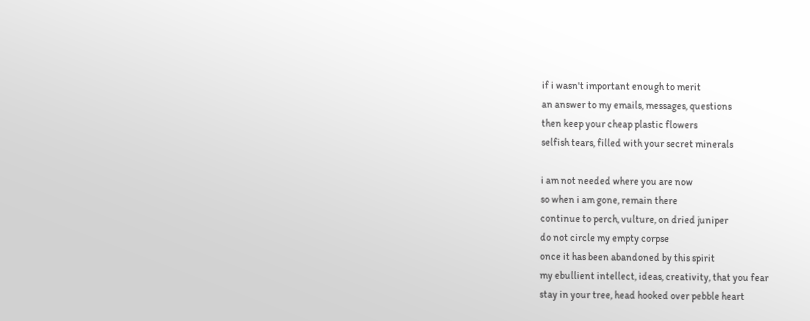if i wasn't important enough to merit
an answer to my emails, messages, questions
then keep your cheap plastic flowers
selfish tears, filled with your secret minerals

i am not needed where you are now
so when i am gone, remain there
continue to perch, vulture, on dried juniper
do not circle my empty corpse
once it has been abandoned by this spirit
my ebullient intellect, ideas, creativity, that you fear
stay in your tree, head hooked over pebble heart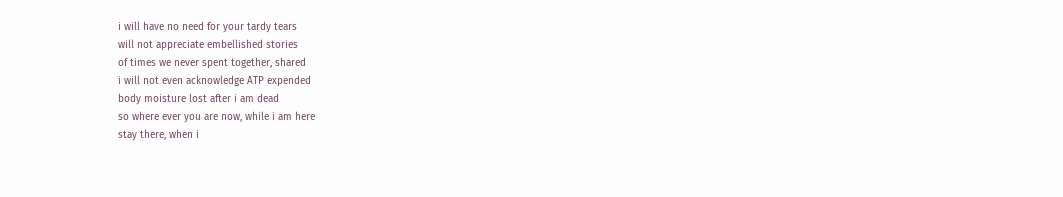i will have no need for your tardy tears
will not appreciate embellished stories
of times we never spent together, shared
i will not even acknowledge ATP expended
body moisture lost after i am dead
so where ever you are now, while i am here
stay there, when i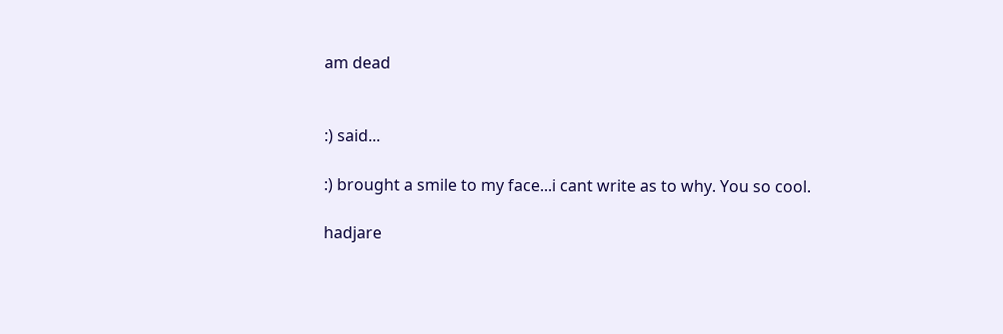am dead


:) said...

:) brought a smile to my face...i cant write as to why. You so cool.

hadjare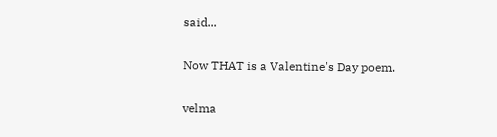said...

Now THAT is a Valentine's Day poem.

velma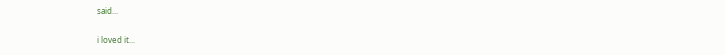said...

i loved it...